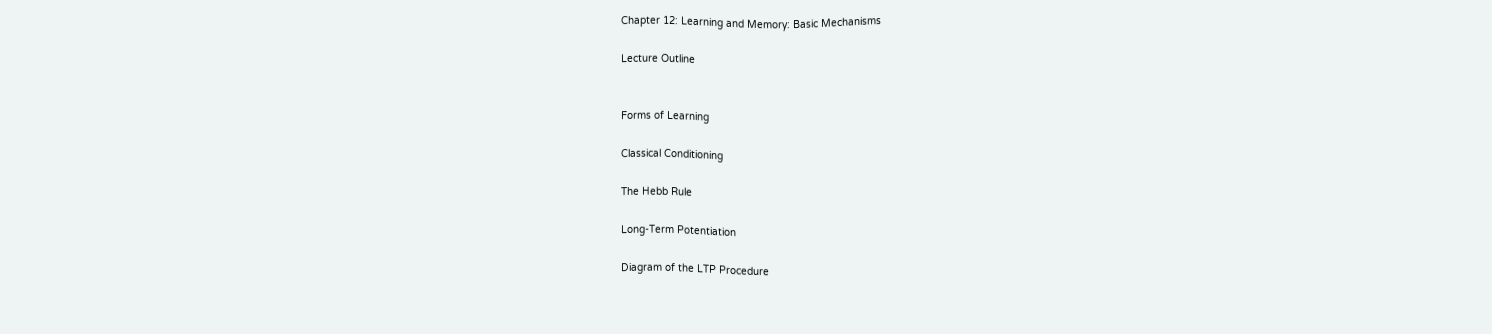Chapter 12: Learning and Memory: Basic Mechanisms

Lecture Outline


Forms of Learning

Classical Conditioning

The Hebb Rule

Long-Term Potentiation

Diagram of the LTP Procedure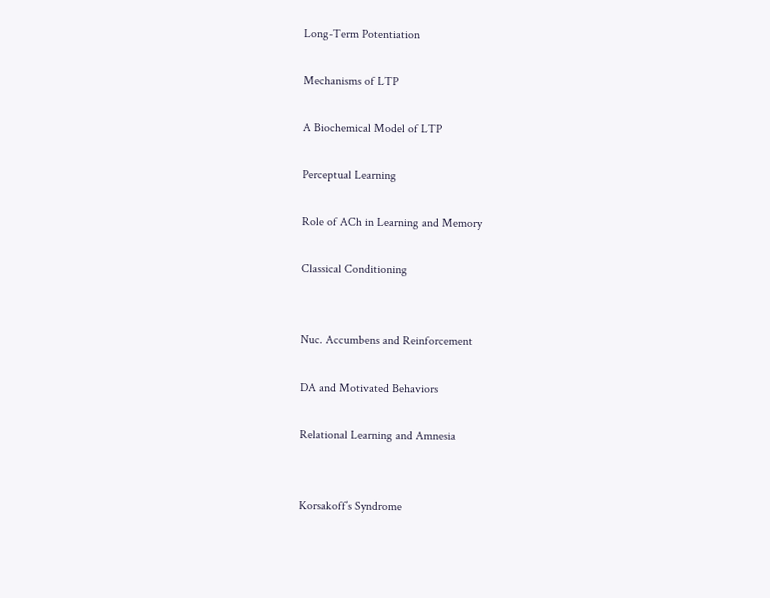Long-Term Potentiation

Mechanisms of LTP

A Biochemical Model of LTP

Perceptual Learning

Role of ACh in Learning and Memory

Classical Conditioning


Nuc. Accumbens and Reinforcement

DA and Motivated Behaviors

Relational Learning and Amnesia


Korsakoff’s Syndrome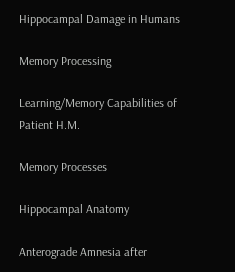Hippocampal Damage in Humans

Memory Processing

Learning/Memory Capabilities of Patient H.M.

Memory Processes

Hippocampal Anatomy

Anterograde Amnesia after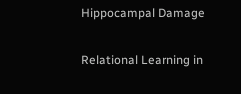Hippocampal Damage

Relational Learning in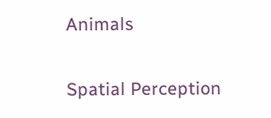Animals

Spatial Perception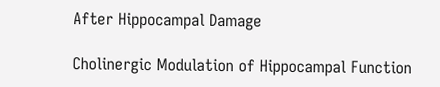After Hippocampal Damage

Cholinergic Modulation of Hippocampal Function